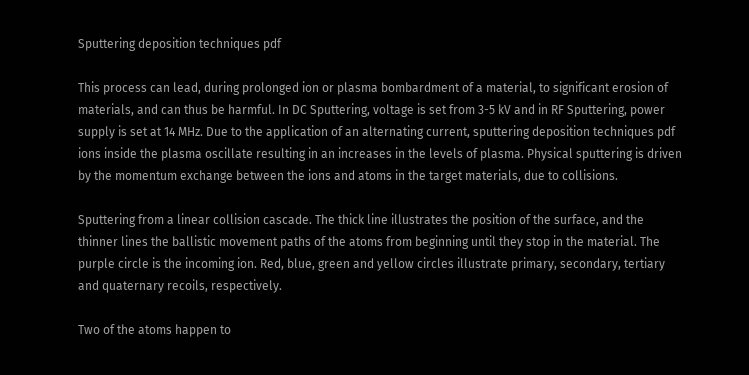Sputtering deposition techniques pdf

This process can lead, during prolonged ion or plasma bombardment of a material, to significant erosion of materials, and can thus be harmful. In DC Sputtering, voltage is set from 3-5 kV and in RF Sputtering, power supply is set at 14 MHz. Due to the application of an alternating current, sputtering deposition techniques pdf ions inside the plasma oscillate resulting in an increases in the levels of plasma. Physical sputtering is driven by the momentum exchange between the ions and atoms in the target materials, due to collisions.

Sputtering from a linear collision cascade. The thick line illustrates the position of the surface, and the thinner lines the ballistic movement paths of the atoms from beginning until they stop in the material. The purple circle is the incoming ion. Red, blue, green and yellow circles illustrate primary, secondary, tertiary and quaternary recoils, respectively.

Two of the atoms happen to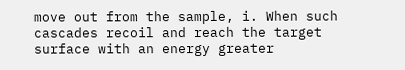move out from the sample, i. When such cascades recoil and reach the target surface with an energy greater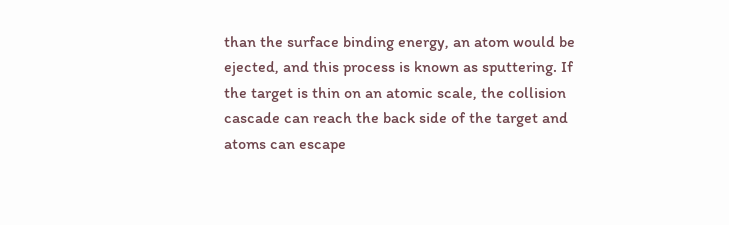than the surface binding energy, an atom would be ejected, and this process is known as sputtering. If the target is thin on an atomic scale, the collision cascade can reach the back side of the target and atoms can escape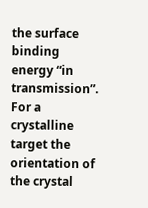the surface binding energy “in transmission”. For a crystalline target the orientation of the crystal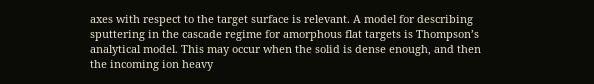axes with respect to the target surface is relevant. A model for describing sputtering in the cascade regime for amorphous flat targets is Thompson’s analytical model. This may occur when the solid is dense enough, and then the incoming ion heavy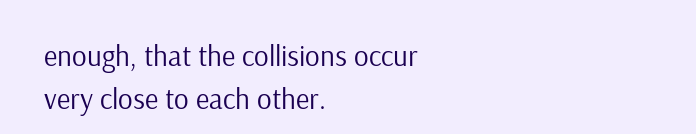enough, that the collisions occur very close to each other.